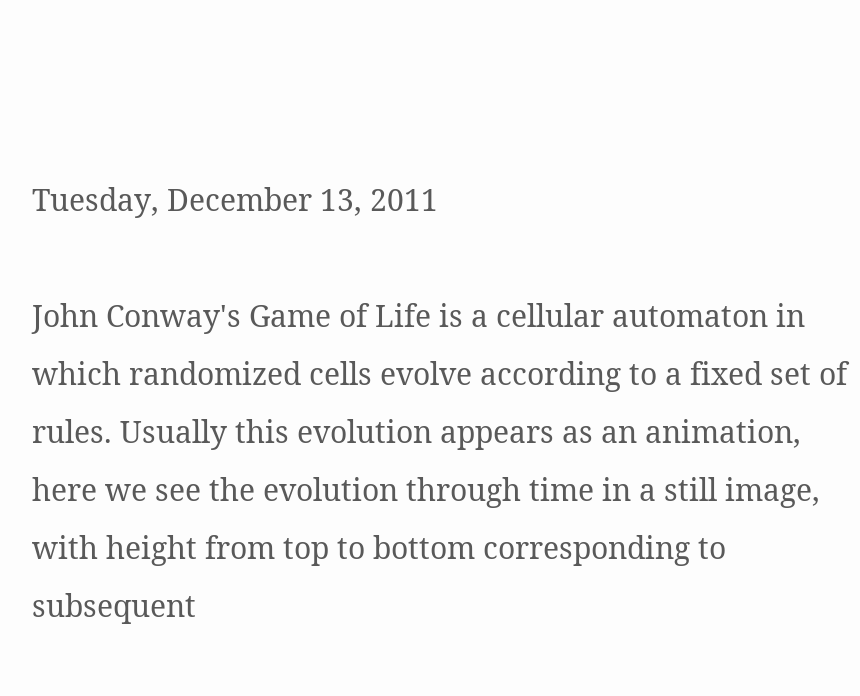Tuesday, December 13, 2011

John Conway's Game of Life is a cellular automaton in which randomized cells evolve according to a fixed set of rules. Usually this evolution appears as an animation, here we see the evolution through time in a still image, with height from top to bottom corresponding to subsequent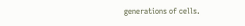generations of cells.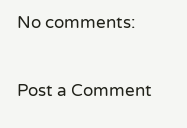No comments:

Post a Comment